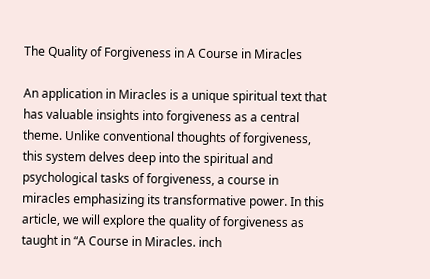The Quality of Forgiveness in A Course in Miracles

An application in Miracles is a unique spiritual text that has valuable insights into forgiveness as a central theme. Unlike conventional thoughts of forgiveness, this system delves deep into the spiritual and psychological tasks of forgiveness, a course in miracles emphasizing its transformative power. In this article, we will explore the quality of forgiveness as taught in “A Course in Miracles. inch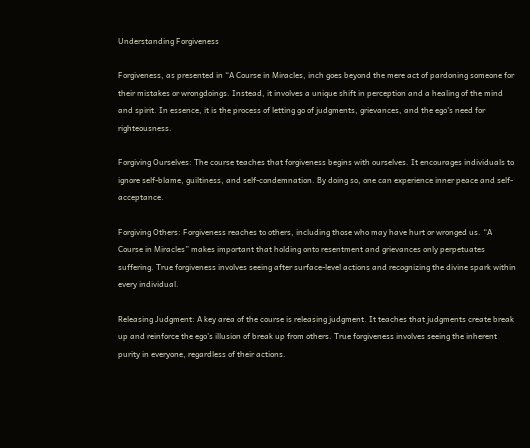Understanding Forgiveness

Forgiveness, as presented in “A Course in Miracles, inch goes beyond the mere act of pardoning someone for their mistakes or wrongdoings. Instead, it involves a unique shift in perception and a healing of the mind and spirit. In essence, it is the process of letting go of judgments, grievances, and the ego’s need for righteousness.

Forgiving Ourselves: The course teaches that forgiveness begins with ourselves. It encourages individuals to ignore self-blame, guiltiness, and self-condemnation. By doing so, one can experience inner peace and self-acceptance.

Forgiving Others: Forgiveness reaches to others, including those who may have hurt or wronged us. “A Course in Miracles” makes important that holding onto resentment and grievances only perpetuates suffering. True forgiveness involves seeing after surface-level actions and recognizing the divine spark within every individual.

Releasing Judgment: A key area of the course is releasing judgment. It teaches that judgments create break up and reinforce the ego’s illusion of break up from others. True forgiveness involves seeing the inherent purity in everyone, regardless of their actions.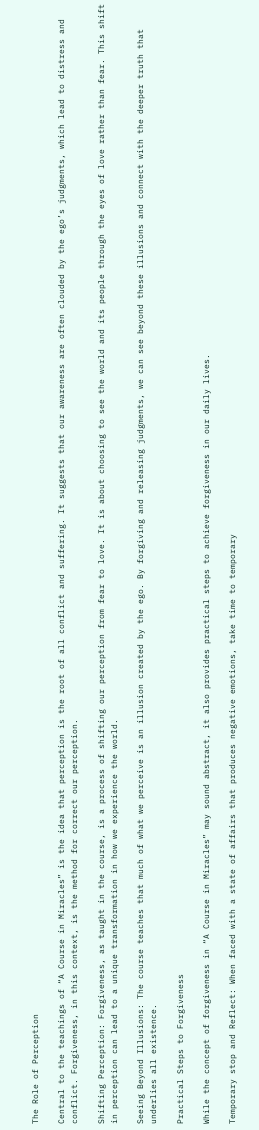The Role of Perception

Central to the teachings of “A Course in Miracles” is the idea that perception is the root of all conflict and suffering. It suggests that our awareness are often clouded by the ego’s judgments, which lead to distress and conflict. Forgiveness, in this context, is the method for correct our perception.

Shifting Perception: Forgiveness, as taught in the course, is a process of shifting our perception from fear to love. It is about choosing to see the world and its people through the eyes of love rather than fear. This shift in perception can lead to a unique transformation in how we experience the world.

Seeing Beyond Illusions: The course teaches that much of what we perceive is an illusion created by the ego. By forgiving and releasing judgments, we can see beyond these illusions and connect with the deeper truth that underlies all existence.

Practical Steps to Forgiveness

While the concept of forgiveness in “A Course in Miracles” may sound abstract, it also provides practical steps to achieve forgiveness in our daily lives.

Temporary stop and Reflect: When faced with a state of affairs that produces negative emotions, take time to temporary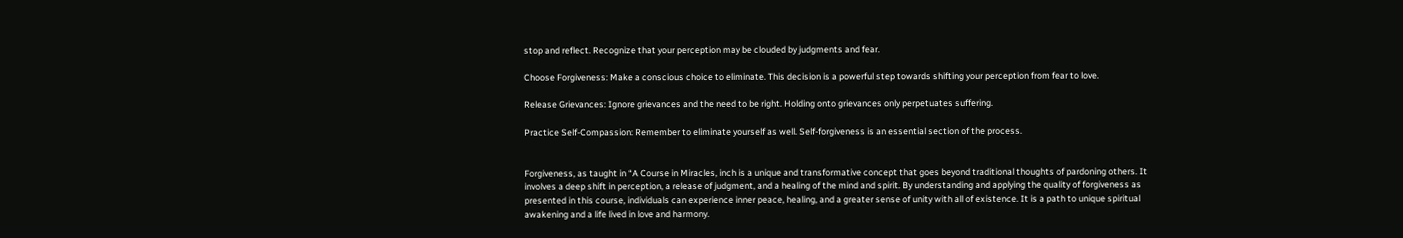stop and reflect. Recognize that your perception may be clouded by judgments and fear.

Choose Forgiveness: Make a conscious choice to eliminate. This decision is a powerful step towards shifting your perception from fear to love.

Release Grievances: Ignore grievances and the need to be right. Holding onto grievances only perpetuates suffering.

Practice Self-Compassion: Remember to eliminate yourself as well. Self-forgiveness is an essential section of the process.


Forgiveness, as taught in “A Course in Miracles, inch is a unique and transformative concept that goes beyond traditional thoughts of pardoning others. It involves a deep shift in perception, a release of judgment, and a healing of the mind and spirit. By understanding and applying the quality of forgiveness as presented in this course, individuals can experience inner peace, healing, and a greater sense of unity with all of existence. It is a path to unique spiritual awakening and a life lived in love and harmony.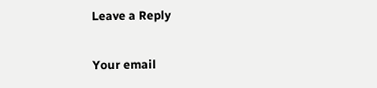Leave a Reply

Your email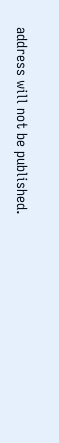address will not be published.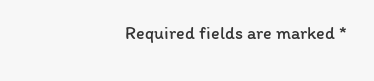Required fields are marked *